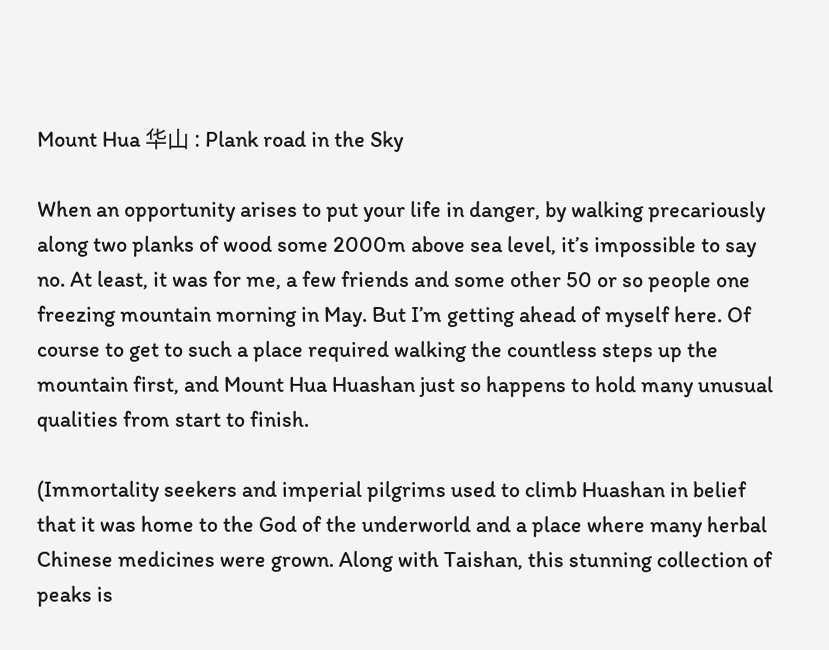Mount Hua 华山 : Plank road in the Sky

When an opportunity arises to put your life in danger, by walking precariously along two planks of wood some 2000m above sea level, it’s impossible to say no. At least, it was for me, a few friends and some other 50 or so people one freezing mountain morning in May. But I’m getting ahead of myself here. Of course to get to such a place required walking the countless steps up the mountain first, and Mount Hua Huashan just so happens to hold many unusual qualities from start to finish.

(Immortality seekers and imperial pilgrims used to climb Huashan in belief that it was home to the God of the underworld and a place where many herbal Chinese medicines were grown. Along with Taishan, this stunning collection of peaks is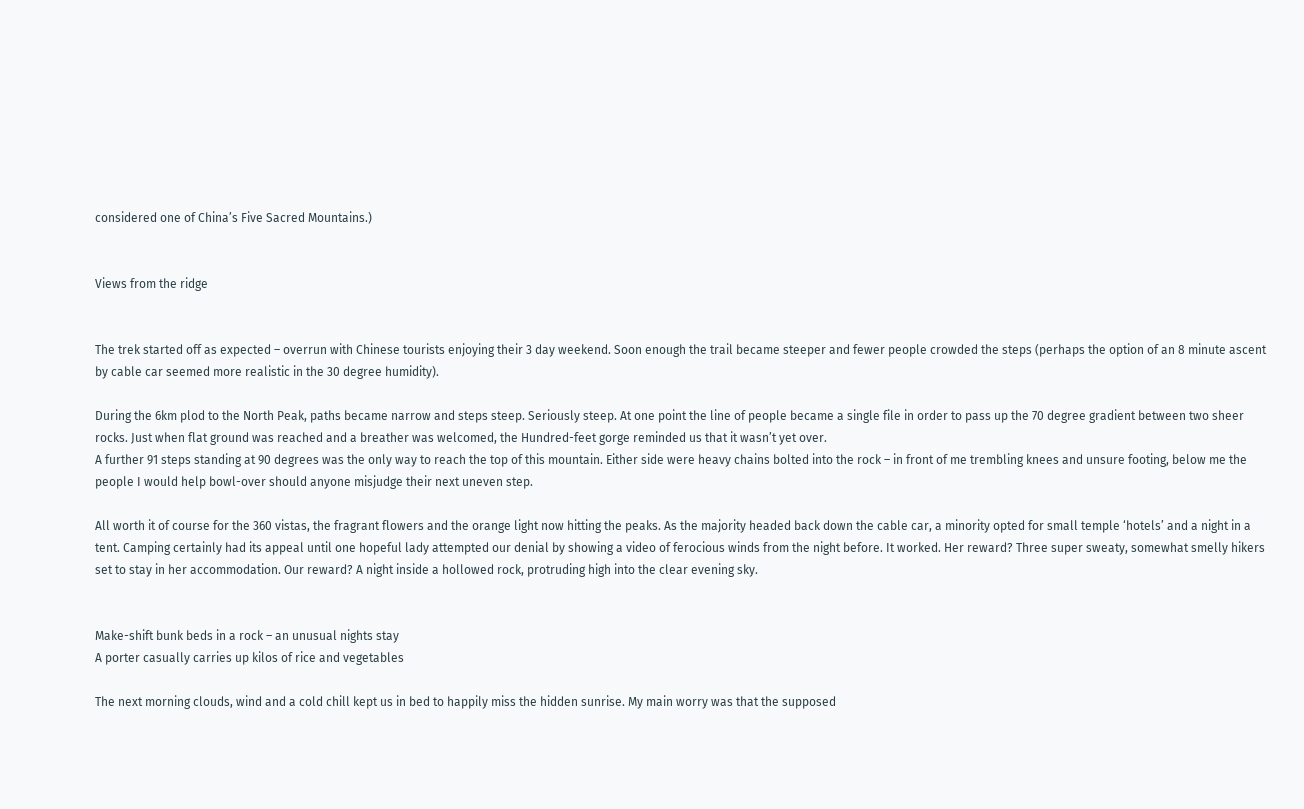considered one of China’s Five Sacred Mountains.)


Views from the ridge


The trek started off as expected – overrun with Chinese tourists enjoying their 3 day weekend. Soon enough the trail became steeper and fewer people crowded the steps (perhaps the option of an 8 minute ascent by cable car seemed more realistic in the 30 degree humidity).

During the 6km plod to the North Peak, paths became narrow and steps steep. Seriously steep. At one point the line of people became a single file in order to pass up the 70 degree gradient between two sheer rocks. Just when flat ground was reached and a breather was welcomed, the Hundred-feet gorge reminded us that it wasn’t yet over.
A further 91 steps standing at 90 degrees was the only way to reach the top of this mountain. Either side were heavy chains bolted into the rock – in front of me trembling knees and unsure footing, below me the people I would help bowl-over should anyone misjudge their next uneven step.

All worth it of course for the 360 vistas, the fragrant flowers and the orange light now hitting the peaks. As the majority headed back down the cable car, a minority opted for small temple ‘hotels’ and a night in a tent. Camping certainly had its appeal until one hopeful lady attempted our denial by showing a video of ferocious winds from the night before. It worked. Her reward? Three super sweaty, somewhat smelly hikers set to stay in her accommodation. Our reward? A night inside a hollowed rock, protruding high into the clear evening sky.


Make-shift bunk beds in a rock – an unusual nights stay
A porter casually carries up kilos of rice and vegetables

The next morning clouds, wind and a cold chill kept us in bed to happily miss the hidden sunrise. My main worry was that the supposed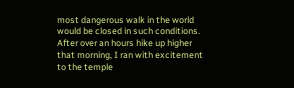most dangerous walk in the world would be closed in such conditions. After over an hours hike up higher that morning, I ran with excitement to the temple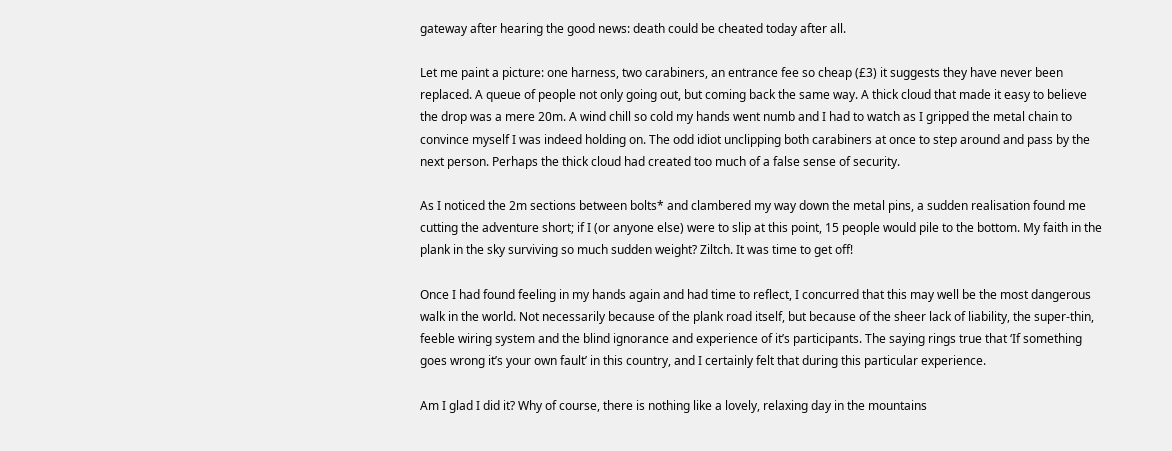gateway after hearing the good news: death could be cheated today after all.

Let me paint a picture: one harness, two carabiners, an entrance fee so cheap (£3) it suggests they have never been replaced. A queue of people not only going out, but coming back the same way. A thick cloud that made it easy to believe the drop was a mere 20m. A wind chill so cold my hands went numb and I had to watch as I gripped the metal chain to convince myself I was indeed holding on. The odd idiot unclipping both carabiners at once to step around and pass by the next person. Perhaps the thick cloud had created too much of a false sense of security.

As I noticed the 2m sections between bolts* and clambered my way down the metal pins, a sudden realisation found me cutting the adventure short; if I (or anyone else) were to slip at this point, 15 people would pile to the bottom. My faith in the plank in the sky surviving so much sudden weight? Ziltch. It was time to get off!

Once I had found feeling in my hands again and had time to reflect, I concurred that this may well be the most dangerous walk in the world. Not necessarily because of the plank road itself, but because of the sheer lack of liability, the super-thin, feeble wiring system and the blind ignorance and experience of it’s participants. The saying rings true that ‘If something goes wrong it’s your own fault’ in this country, and I certainly felt that during this particular experience.

Am I glad I did it? Why of course, there is nothing like a lovely, relaxing day in the mountains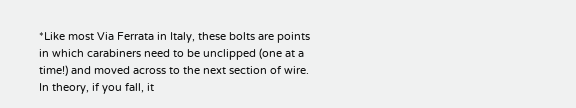*Like most Via Ferrata in Italy, these bolts are points in which carabiners need to be unclipped (one at a time!) and moved across to the next section of wire. In theory, if you fall, it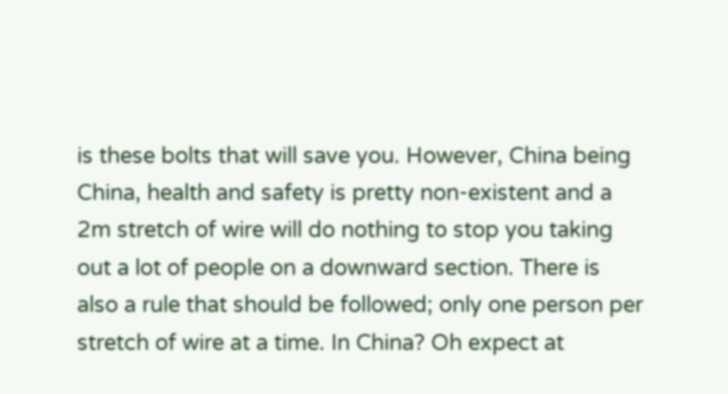is these bolts that will save you. However, China being China, health and safety is pretty non-existent and a 2m stretch of wire will do nothing to stop you taking out a lot of people on a downward section. There is also a rule that should be followed; only one person per stretch of wire at a time. In China? Oh expect at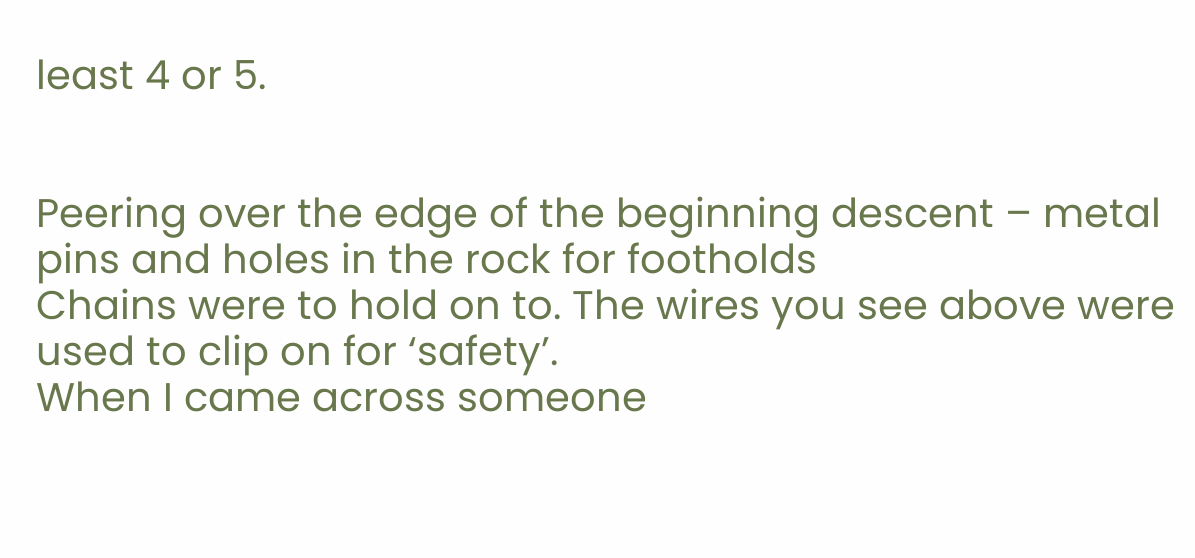least 4 or 5.


Peering over the edge of the beginning descent – metal pins and holes in the rock for footholds
Chains were to hold on to. The wires you see above were used to clip on for ‘safety’.
When I came across someone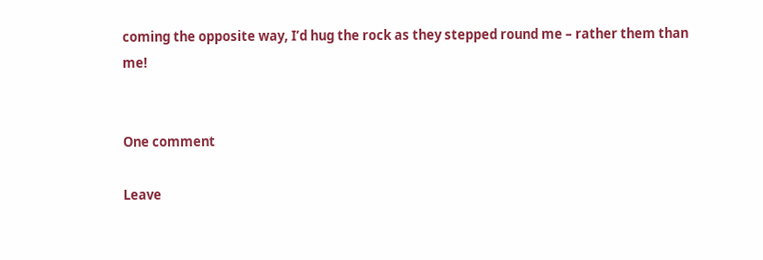coming the opposite way, I’d hug the rock as they stepped round me – rather them than me!


One comment

Leave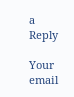a Reply

Your email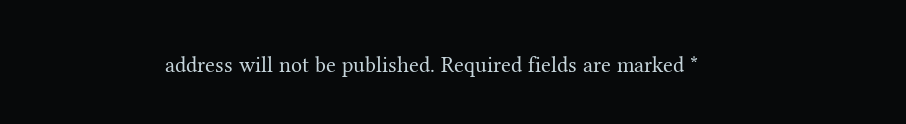address will not be published. Required fields are marked *